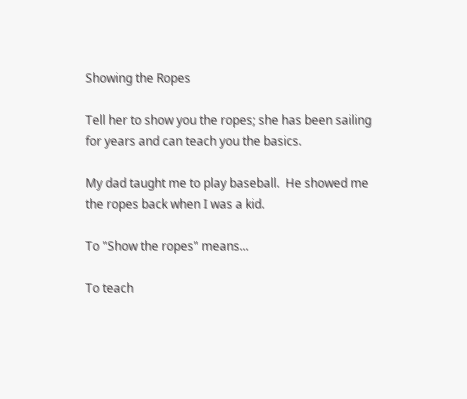Showing the Ropes

Tell her to show you the ropes; she has been sailing for years and can teach you the basics.

My dad taught me to play baseball.  He showed me the ropes back when I was a kid.

To "Show the ropes" means...

To teach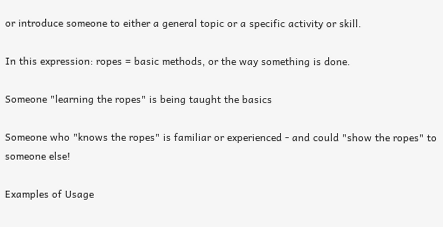or introduce someone to either a general topic or a specific activity or skill.

In this expression: ropes = basic methods, or the way something is done.

Someone "learning the ropes" is being taught the basics

Someone who "knows the ropes" is familiar or experienced - and could "show the ropes" to someone else!

Examples of Usage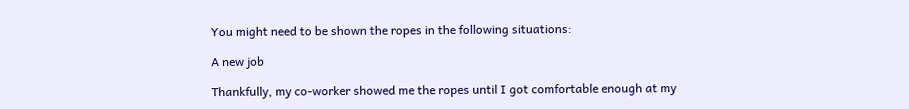You might need to be shown the ropes in the following situations:

A new job

Thankfully, my co-worker showed me the ropes until I got comfortable enough at my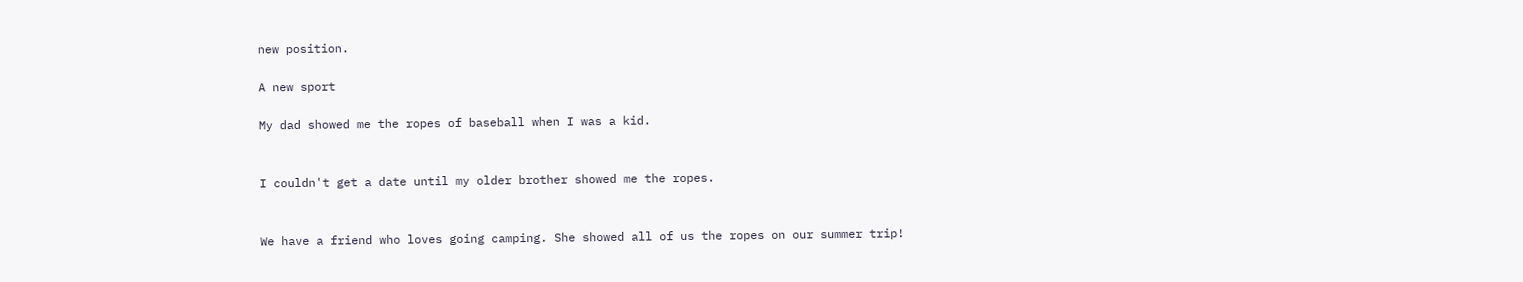new position.

A new sport

My dad showed me the ropes of baseball when I was a kid.


I couldn't get a date until my older brother showed me the ropes.


We have a friend who loves going camping. She showed all of us the ropes on our summer trip!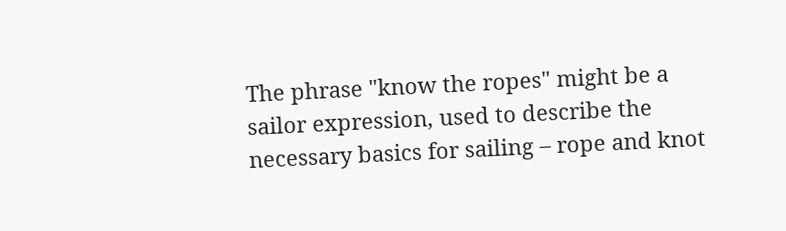The phrase "know the ropes" might be a sailor expression, used to describe the necessary basics for sailing – rope and knot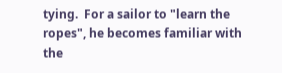tying.  For a sailor to "learn the ropes", he becomes familiar with the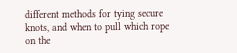different methods for tying secure knots, and when to pull which rope on the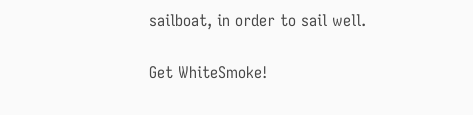sailboat, in order to sail well.

Get WhiteSmoke!